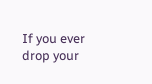If you ever drop your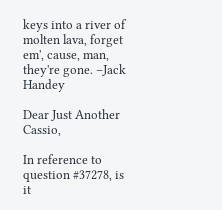keys into a river of molten lava, forget em', cause, man, they're gone. –Jack Handey

Dear Just Another Cassio,

In reference to question #37278, is it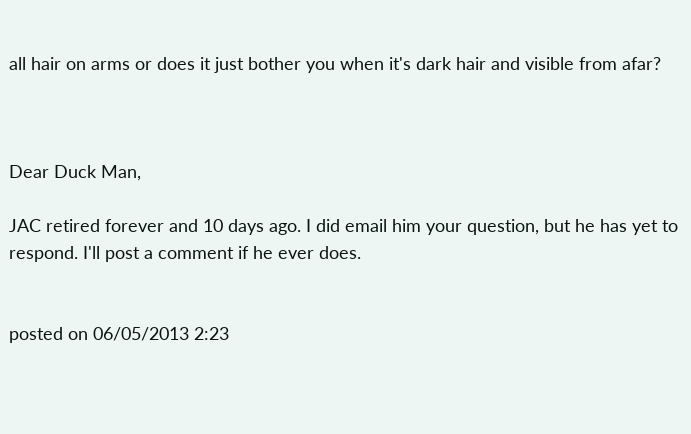all hair on arms or does it just bother you when it's dark hair and visible from afar?



Dear Duck Man,

JAC retired forever and 10 days ago. I did email him your question, but he has yet to respond. I'll post a comment if he ever does.


posted on 06/05/2013 2:23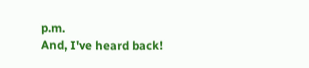p.m.
And, I've heard back!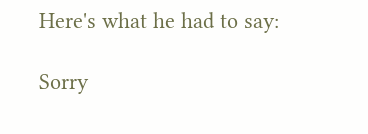Here's what he had to say:

Sorry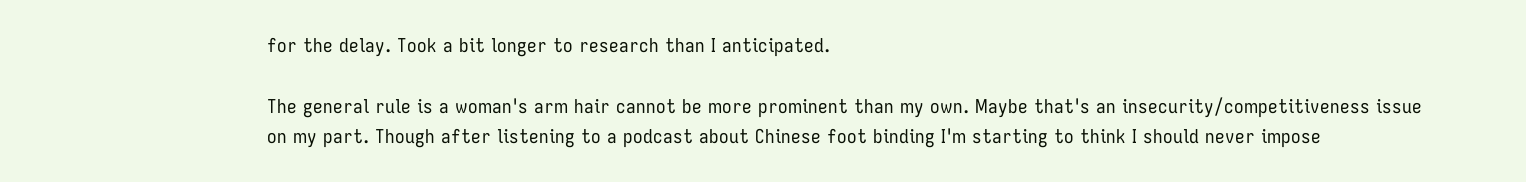for the delay. Took a bit longer to research than I anticipated.

The general rule is a woman's arm hair cannot be more prominent than my own. Maybe that's an insecurity/competitiveness issue on my part. Though after listening to a podcast about Chinese foot binding I'm starting to think I should never impose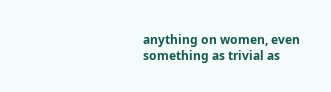anything on women, even something as trivial as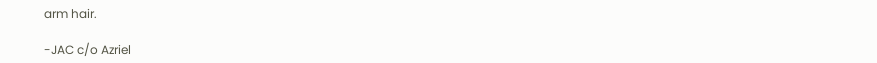arm hair.

-JAC c/o Azriel